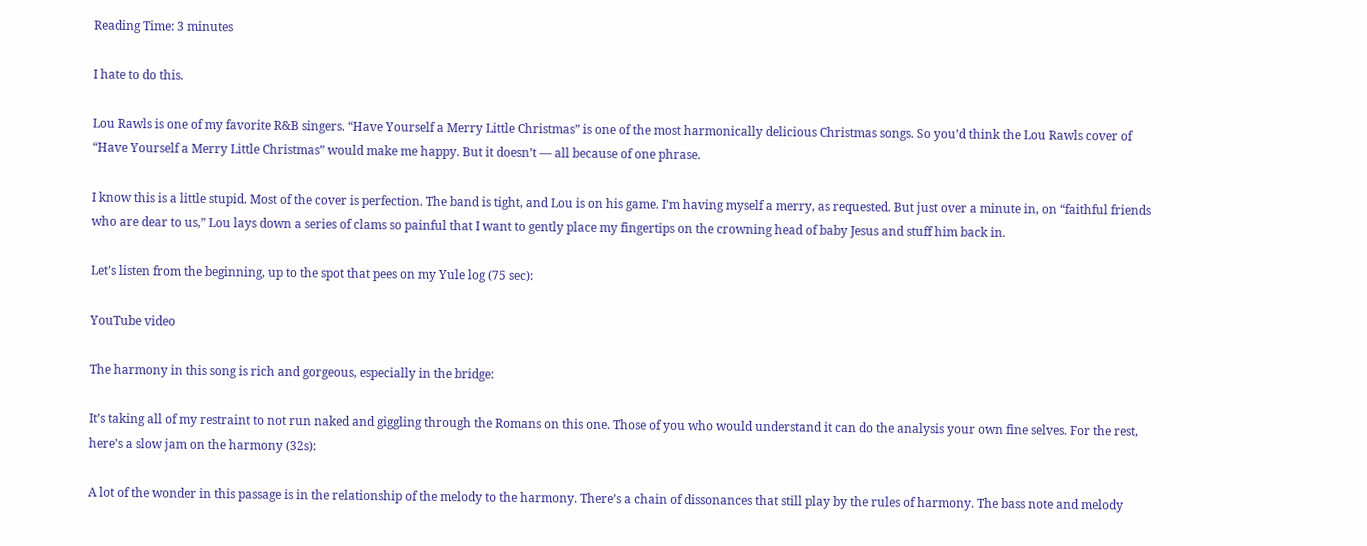Reading Time: 3 minutes

I hate to do this.

Lou Rawls is one of my favorite R&B singers. “Have Yourself a Merry Little Christmas” is one of the most harmonically delicious Christmas songs. So you’d think the Lou Rawls cover of “Have Yourself a Merry Little Christmas” would make me happy. But it doesn’t — all because of one phrase.

I know this is a little stupid. Most of the cover is perfection. The band is tight, and Lou is on his game. I’m having myself a merry, as requested. But just over a minute in, on “faithful friends who are dear to us,” Lou lays down a series of clams so painful that I want to gently place my fingertips on the crowning head of baby Jesus and stuff him back in.

Let’s listen from the beginning, up to the spot that pees on my Yule log (75 sec):

YouTube video

The harmony in this song is rich and gorgeous, especially in the bridge:

It’s taking all of my restraint to not run naked and giggling through the Romans on this one. Those of you who would understand it can do the analysis your own fine selves. For the rest, here’s a slow jam on the harmony (32s):

A lot of the wonder in this passage is in the relationship of the melody to the harmony. There’s a chain of dissonances that still play by the rules of harmony. The bass note and melody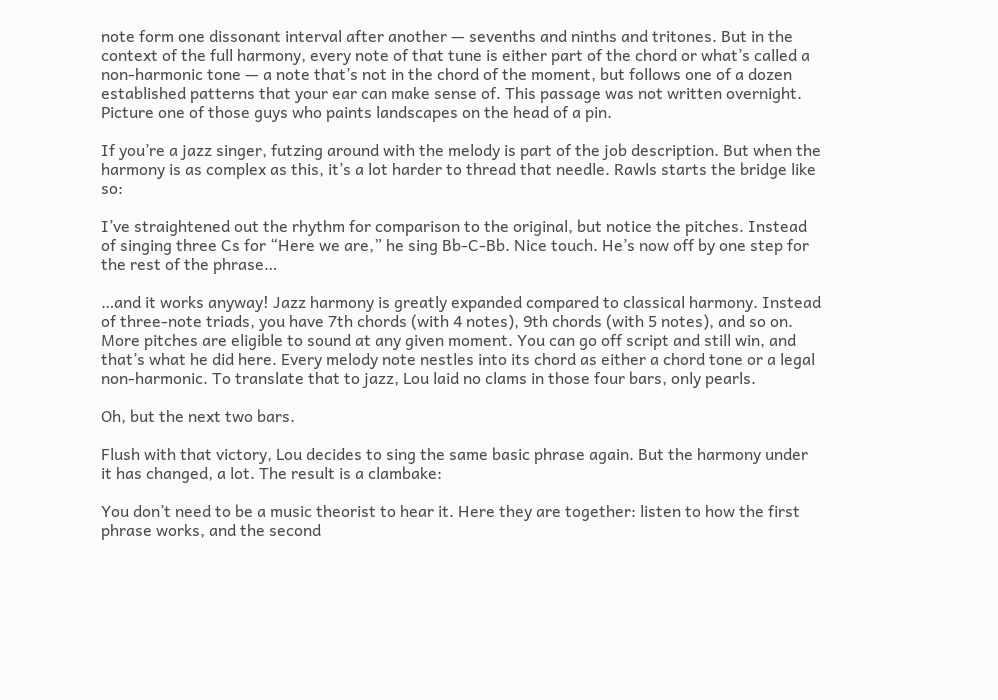note form one dissonant interval after another — sevenths and ninths and tritones. But in the context of the full harmony, every note of that tune is either part of the chord or what’s called a non-harmonic tone — a note that’s not in the chord of the moment, but follows one of a dozen established patterns that your ear can make sense of. This passage was not written overnight. Picture one of those guys who paints landscapes on the head of a pin.

If you’re a jazz singer, futzing around with the melody is part of the job description. But when the harmony is as complex as this, it’s a lot harder to thread that needle. Rawls starts the bridge like so:

I’ve straightened out the rhythm for comparison to the original, but notice the pitches. Instead of singing three Cs for “Here we are,” he sing Bb-C-Bb. Nice touch. He’s now off by one step for the rest of the phrase…

…and it works anyway! Jazz harmony is greatly expanded compared to classical harmony. Instead of three-note triads, you have 7th chords (with 4 notes), 9th chords (with 5 notes), and so on. More pitches are eligible to sound at any given moment. You can go off script and still win, and that’s what he did here. Every melody note nestles into its chord as either a chord tone or a legal non-harmonic. To translate that to jazz, Lou laid no clams in those four bars, only pearls.

Oh, but the next two bars.

Flush with that victory, Lou decides to sing the same basic phrase again. But the harmony under it has changed, a lot. The result is a clambake:

You don’t need to be a music theorist to hear it. Here they are together: listen to how the first phrase works, and the second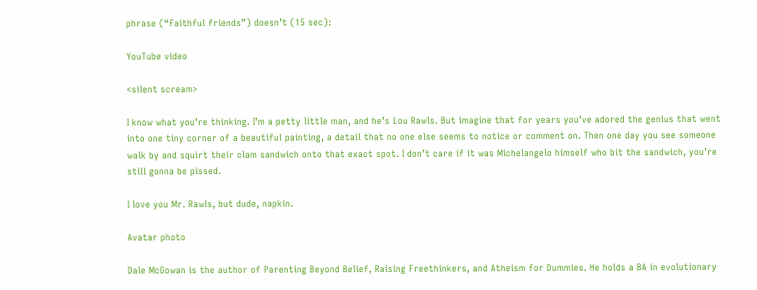phrase (“Faithful friends”) doesn’t (15 sec):

YouTube video

<silent scream>

I know what you’re thinking. I’m a petty little man, and he’s Lou Rawls. But imagine that for years you’ve adored the genius that went into one tiny corner of a beautiful painting, a detail that no one else seems to notice or comment on. Then one day you see someone walk by and squirt their clam sandwich onto that exact spot. I don’t care if it was Michelangelo himself who bit the sandwich, you’re still gonna be pissed.

I love you Mr. Rawls, but dude, napkin.

Avatar photo

Dale McGowan is the author of Parenting Beyond Belief, Raising Freethinkers, and Atheism for Dummies. He holds a BA in evolutionary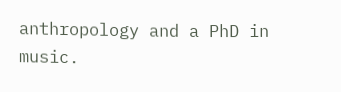anthropology and a PhD in music.